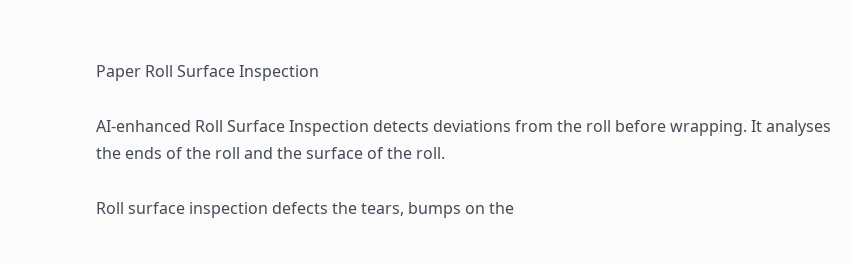Paper Roll Surface Inspection

AI-enhanced Roll Surface Inspection detects deviations from the roll before wrapping. It analyses the ends of the roll and the surface of the roll.

Roll surface inspection defects the tears, bumps on the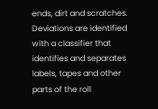ends, dirt and scratches. Deviations are identified with a classifier that identifies and separates labels, tapes and other parts of the roll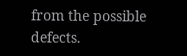from the possible defects.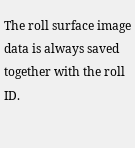The roll surface image data is always saved together with the roll ID.